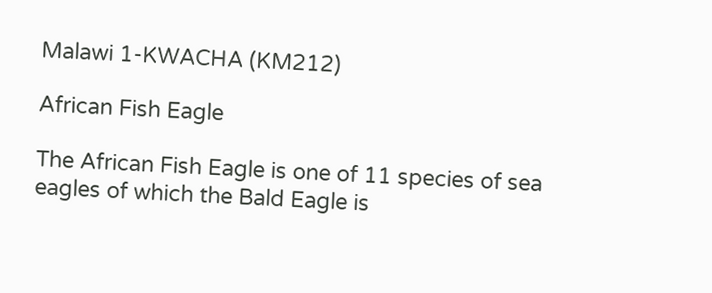Malawi 1-KWACHA (KM212)

African Fish Eagle

The African Fish Eagle is one of 11 species of sea eagles of which the Bald Eagle is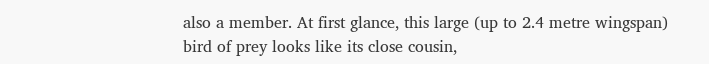also a member. At first glance, this large (up to 2.4 metre wingspan) bird of prey looks like its close cousin,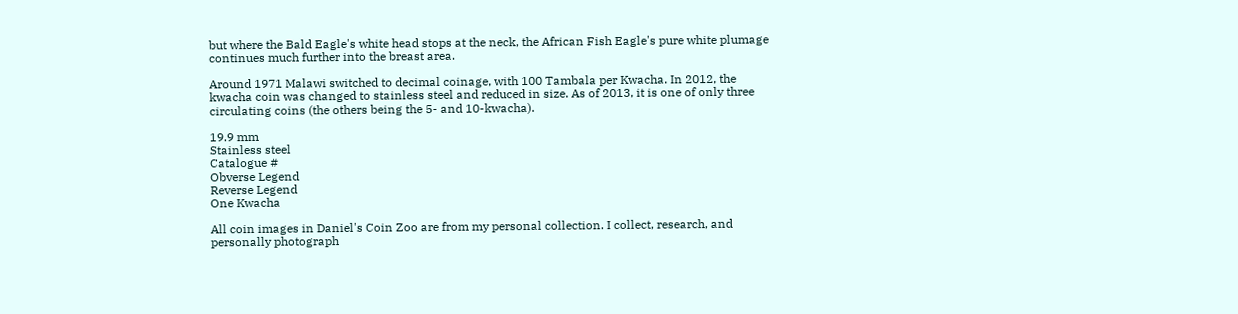but where the Bald Eagle's white head stops at the neck, the African Fish Eagle's pure white plumage continues much further into the breast area.

Around 1971 Malawi switched to decimal coinage, with 100 Tambala per Kwacha. In 2012, the kwacha coin was changed to stainless steel and reduced in size. As of 2013, it is one of only three circulating coins (the others being the 5- and 10-kwacha).

19.9 mm
Stainless steel
Catalogue #
Obverse Legend
Reverse Legend
One Kwacha

All coin images in Daniel's Coin Zoo are from my personal collection. I collect, research, and personally photograph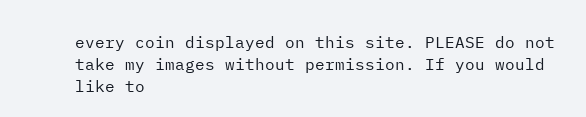every coin displayed on this site. PLEASE do not take my images without permission. If you would like to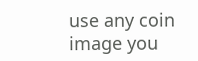use any coin image you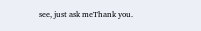see, just ask meThank you.